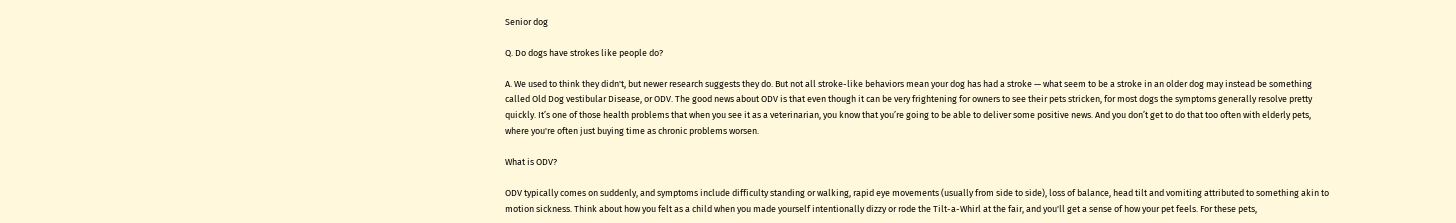Senior dog

Q. Do dogs have strokes like people do?

A. We used to think they didn't, but newer research suggests they do. But not all stroke-like behaviors mean your dog has had a stroke — what seem to be a stroke in an older dog may instead be something called Old Dog vestibular Disease, or ODV. The good news about ODV is that even though it can be very frightening for owners to see their pets stricken, for most dogs the symptoms generally resolve pretty quickly. It’s one of those health problems that when you see it as a veterinarian, you know that you’re going to be able to deliver some positive news. And you don’t get to do that too often with elderly pets, where you're often just buying time as chronic problems worsen.

What is ODV?

ODV typically comes on suddenly, and symptoms include difficulty standing or walking, rapid eye movements (usually from side to side), loss of balance, head tilt and vomiting attributed to something akin to motion sickness. Think about how you felt as a child when you made yourself intentionally dizzy or rode the Tilt-a-Whirl at the fair, and you'll get a sense of how your pet feels. For these pets,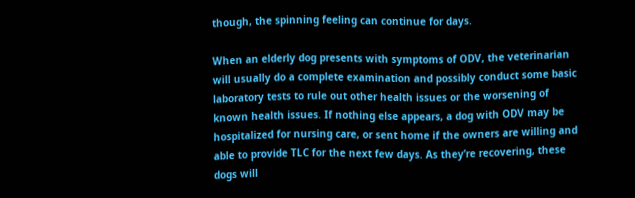though, the spinning feeling can continue for days.

When an elderly dog presents with symptoms of ODV, the veterinarian will usually do a complete examination and possibly conduct some basic laboratory tests to rule out other health issues or the worsening of known health issues. If nothing else appears, a dog with ODV may be hospitalized for nursing care, or sent home if the owners are willing and able to provide TLC for the next few days. As they’re recovering, these dogs will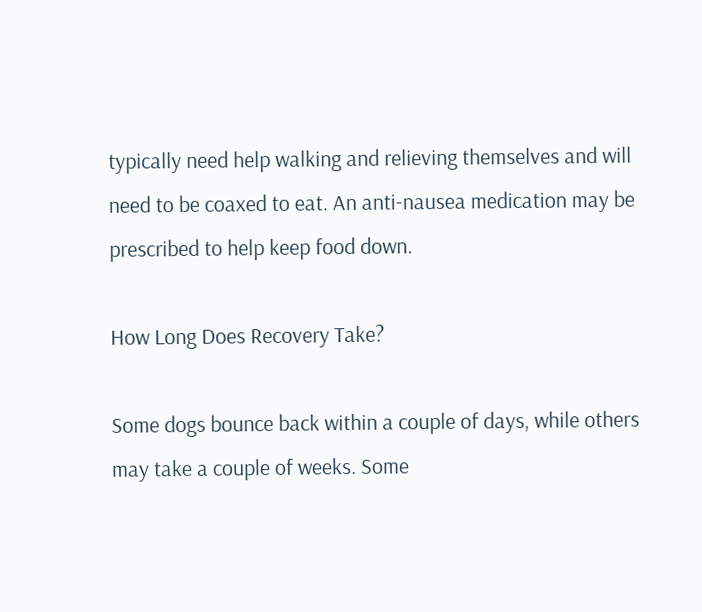typically need help walking and relieving themselves and will need to be coaxed to eat. An anti-nausea medication may be prescribed to help keep food down.

How Long Does Recovery Take?

Some dogs bounce back within a couple of days, while others may take a couple of weeks. Some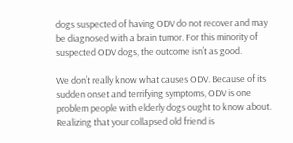dogs suspected of having ODV do not recover and may be diagnosed with a brain tumor. For this minority of suspected ODV dogs, the outcome isn’t as good.

We don’t really know what causes ODV. Because of its sudden onset and terrifying symptoms, ODV is one problem people with elderly dogs ought to know about. Realizing that your collapsed old friend is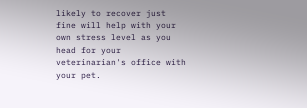likely to recover just fine will help with your own stress level as you head for your veterinarian's office with your pet.